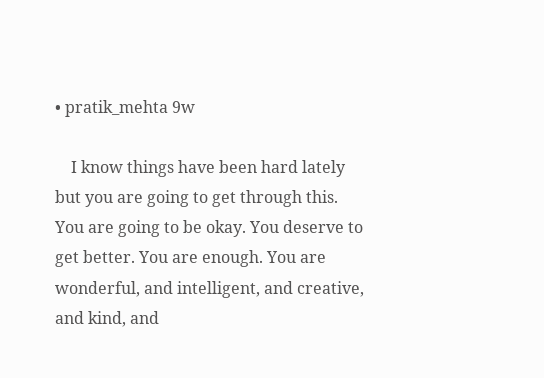• pratik_mehta 9w

    I know things have been hard lately but you are going to get through this. You are going to be okay. You deserve to get better. You are enough. You are wonderful, and intelligent, and creative, and kind, and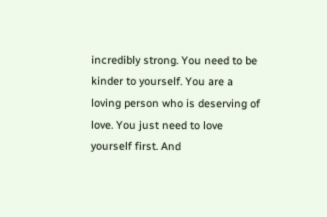incredibly strong. You need to be kinder to yourself. You are a loving person who is deserving of love. You just need to love yourself first. And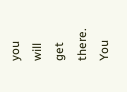you will get there. You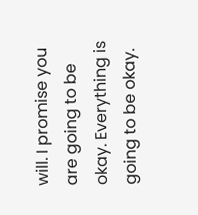will. I promise you are going to be okay. Everything is going to be okay.